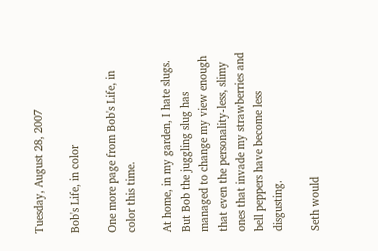Tuesday, August 28, 2007

Bob's Life, in color

One more page from Bob's Life, in color this time.

At home, in my garden, I hate slugs. But Bob the juggling slug has managed to change my view enough that even the personality-less, slimy ones that invade my strawberries and bell peppers have become less disgusting.

Seth would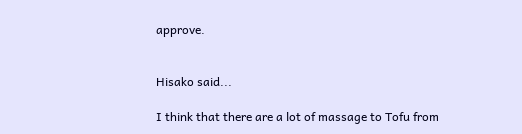approve.


Hisako said...

I think that there are a lot of massage to Tofu from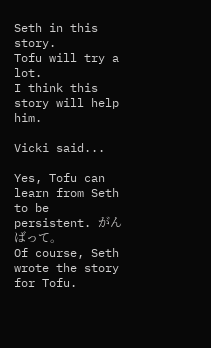Seth in this story.
Tofu will try a lot.
I think this story will help him.

Vicki said...

Yes, Tofu can learn from Seth to be persistent. がんばって。
Of course, Seth wrote the story for Tofu.